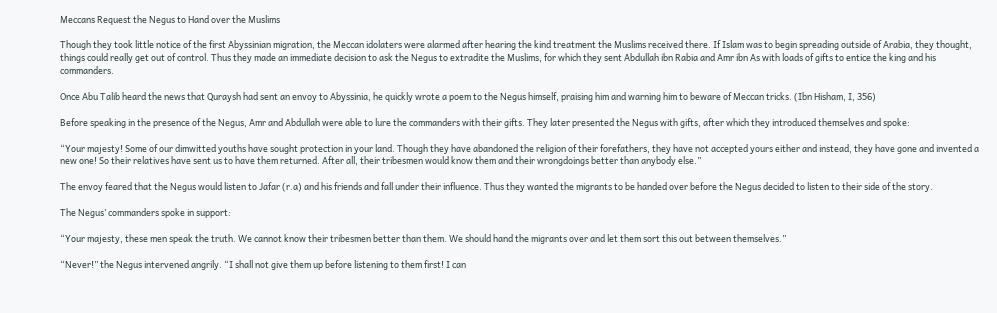Meccans Request the Negus to Hand over the Muslims

Though they took little notice of the first Abyssinian migration, the Meccan idolaters were alarmed after hearing the kind treatment the Muslims received there. If Islam was to begin spreading outside of Arabia, they thought, things could really get out of control. Thus they made an immediate decision to ask the Negus to extradite the Muslims, for which they sent Abdullah ibn Rabia and Amr ibn As with loads of gifts to entice the king and his commanders.

Once Abu Talib heard the news that Quraysh had sent an envoy to Abyssinia, he quickly wrote a poem to the Negus himself, praising him and warning him to beware of Meccan tricks. (Ibn Hisham, I, 356)

Before speaking in the presence of the Negus, Amr and Abdullah were able to lure the commanders with their gifts. They later presented the Negus with gifts, after which they introduced themselves and spoke:

“Your majesty! Some of our dimwitted youths have sought protection in your land. Though they have abandoned the religion of their forefathers, they have not accepted yours either and instead, they have gone and invented a new one! So their relatives have sent us to have them returned. After all, their tribesmen would know them and their wrongdoings better than anybody else.”

The envoy feared that the Negus would listen to Jafar (r.a) and his friends and fall under their influence. Thus they wanted the migrants to be handed over before the Negus decided to listen to their side of the story.

The Negus’ commanders spoke in support:

“Your majesty, these men speak the truth. We cannot know their tribesmen better than them. We should hand the migrants over and let them sort this out between themselves.”

“Never!” the Negus intervened angrily. “I shall not give them up before listening to them first! I can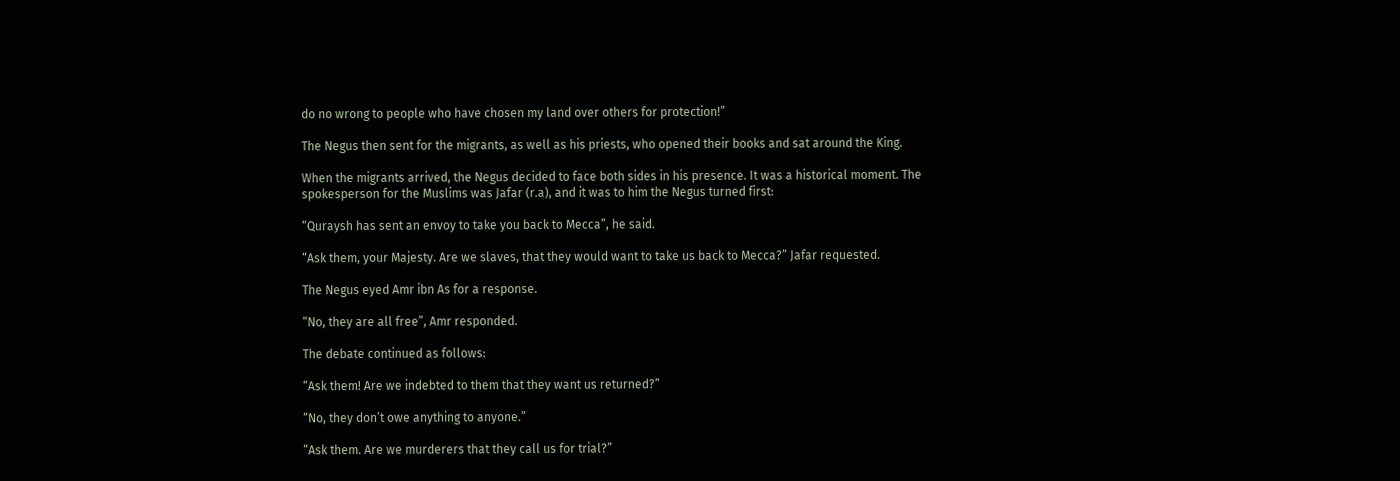do no wrong to people who have chosen my land over others for protection!”

The Negus then sent for the migrants, as well as his priests, who opened their books and sat around the King.

When the migrants arrived, the Negus decided to face both sides in his presence. It was a historical moment. The spokesperson for the Muslims was Jafar (r.a), and it was to him the Negus turned first:

“Quraysh has sent an envoy to take you back to Mecca”, he said.

“Ask them, your Majesty. Are we slaves, that they would want to take us back to Mecca?” Jafar requested.

The Negus eyed Amr ibn As for a response.

“No, they are all free”, Amr responded.

The debate continued as follows:

“Ask them! Are we indebted to them that they want us returned?”

“No, they don’t owe anything to anyone.”

“Ask them. Are we murderers that they call us for trial?”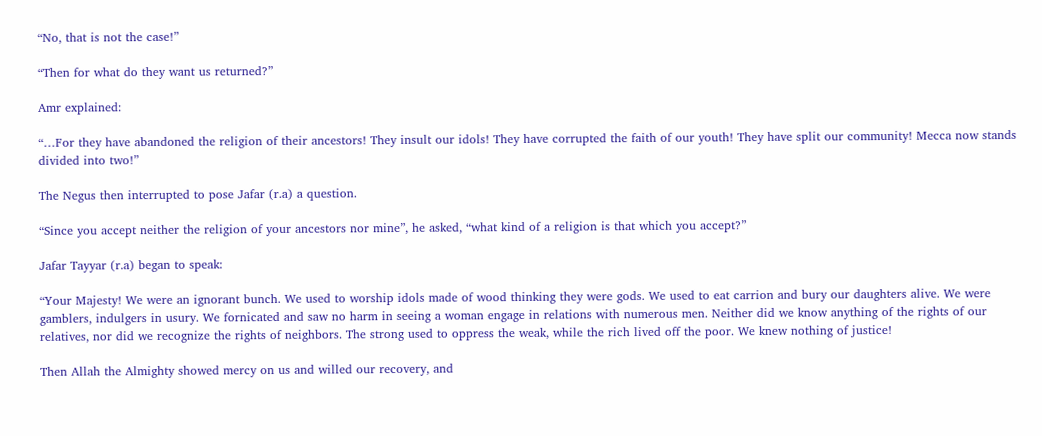“No, that is not the case!”

“Then for what do they want us returned?”

Amr explained:

“…For they have abandoned the religion of their ancestors! They insult our idols! They have corrupted the faith of our youth! They have split our community! Mecca now stands divided into two!”

The Negus then interrupted to pose Jafar (r.a) a question.

“Since you accept neither the religion of your ancestors nor mine”, he asked, “what kind of a religion is that which you accept?”

Jafar Tayyar (r.a) began to speak:

“Your Majesty! We were an ignorant bunch. We used to worship idols made of wood thinking they were gods. We used to eat carrion and bury our daughters alive. We were gamblers, indulgers in usury. We fornicated and saw no harm in seeing a woman engage in relations with numerous men. Neither did we know anything of the rights of our relatives, nor did we recognize the rights of neighbors. The strong used to oppress the weak, while the rich lived off the poor. We knew nothing of justice!

Then Allah the Almighty showed mercy on us and willed our recovery, and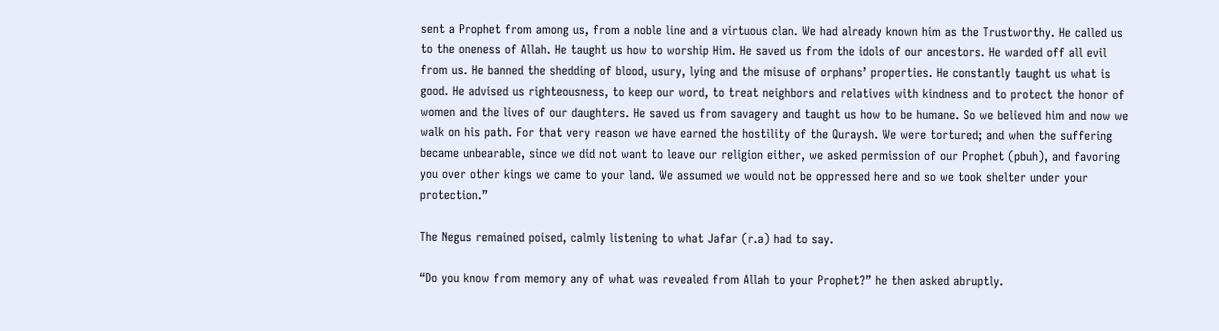sent a Prophet from among us, from a noble line and a virtuous clan. We had already known him as the Trustworthy. He called us to the oneness of Allah. He taught us how to worship Him. He saved us from the idols of our ancestors. He warded off all evil from us. He banned the shedding of blood, usury, lying and the misuse of orphans’ properties. He constantly taught us what is good. He advised us righteousness, to keep our word, to treat neighbors and relatives with kindness and to protect the honor of women and the lives of our daughters. He saved us from savagery and taught us how to be humane. So we believed him and now we walk on his path. For that very reason we have earned the hostility of the Quraysh. We were tortured; and when the suffering became unbearable, since we did not want to leave our religion either, we asked permission of our Prophet (pbuh), and favoring you over other kings we came to your land. We assumed we would not be oppressed here and so we took shelter under your protection.”

The Negus remained poised, calmly listening to what Jafar (r.a) had to say.

“Do you know from memory any of what was revealed from Allah to your Prophet?” he then asked abruptly.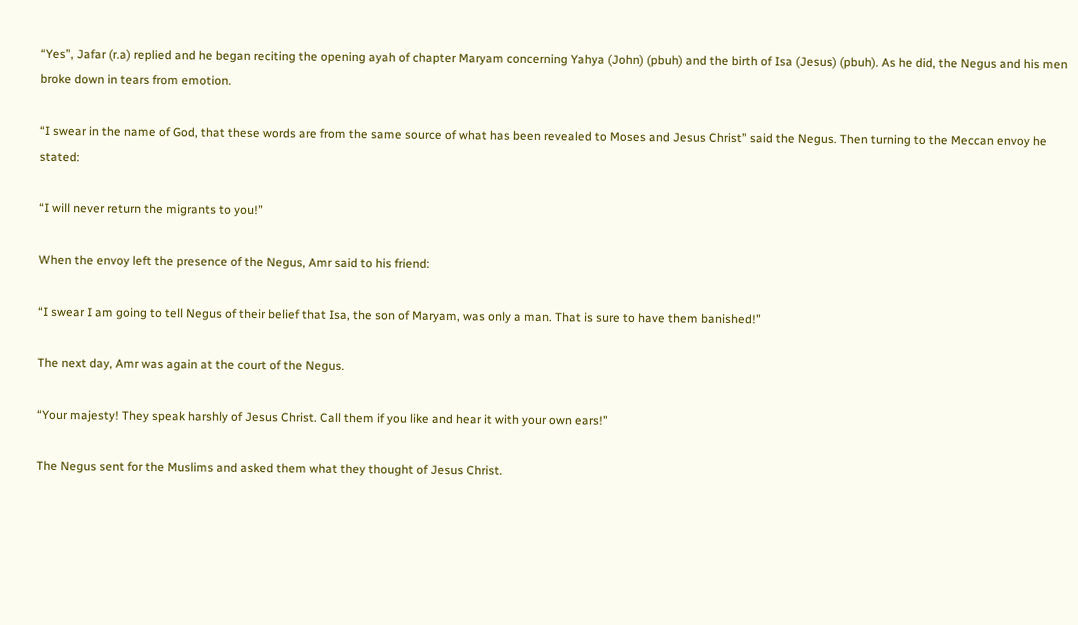“Yes”, Jafar (r.a) replied and he began reciting the opening ayah of chapter Maryam concerning Yahya (John) (pbuh) and the birth of Isa (Jesus) (pbuh). As he did, the Negus and his men broke down in tears from emotion.

“I swear in the name of God, that these words are from the same source of what has been revealed to Moses and Jesus Christ” said the Negus. Then turning to the Meccan envoy he stated:

“I will never return the migrants to you!”

When the envoy left the presence of the Negus, Amr said to his friend:

“I swear I am going to tell Negus of their belief that Isa, the son of Maryam, was only a man. That is sure to have them banished!”

The next day, Amr was again at the court of the Negus.

“Your majesty! They speak harshly of Jesus Christ. Call them if you like and hear it with your own ears!”

The Negus sent for the Muslims and asked them what they thought of Jesus Christ.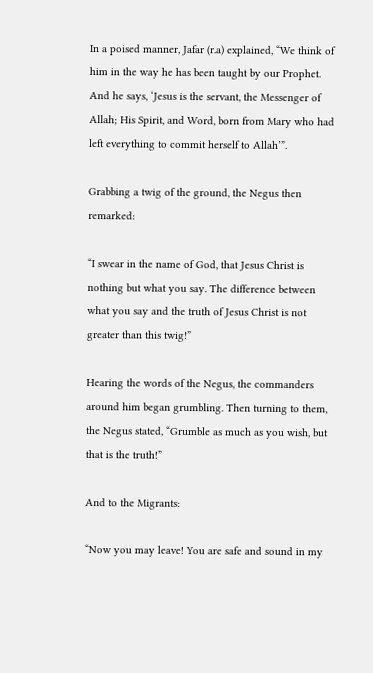In a poised manner, Jafar (r.a) explained, “We think of him in the way he has been taught by our Prophet. And he says, ‘Jesus is the servant, the Messenger of Allah; His Spirit, and Word, born from Mary who had left everything to commit herself to Allah’”.

Grabbing a twig of the ground, the Negus then remarked:

“I swear in the name of God, that Jesus Christ is nothing but what you say. The difference between what you say and the truth of Jesus Christ is not greater than this twig!”

Hearing the words of the Negus, the commanders around him began grumbling. Then turning to them, the Negus stated, “Grumble as much as you wish, but that is the truth!”

And to the Migrants:

“Now you may leave! You are safe and sound in my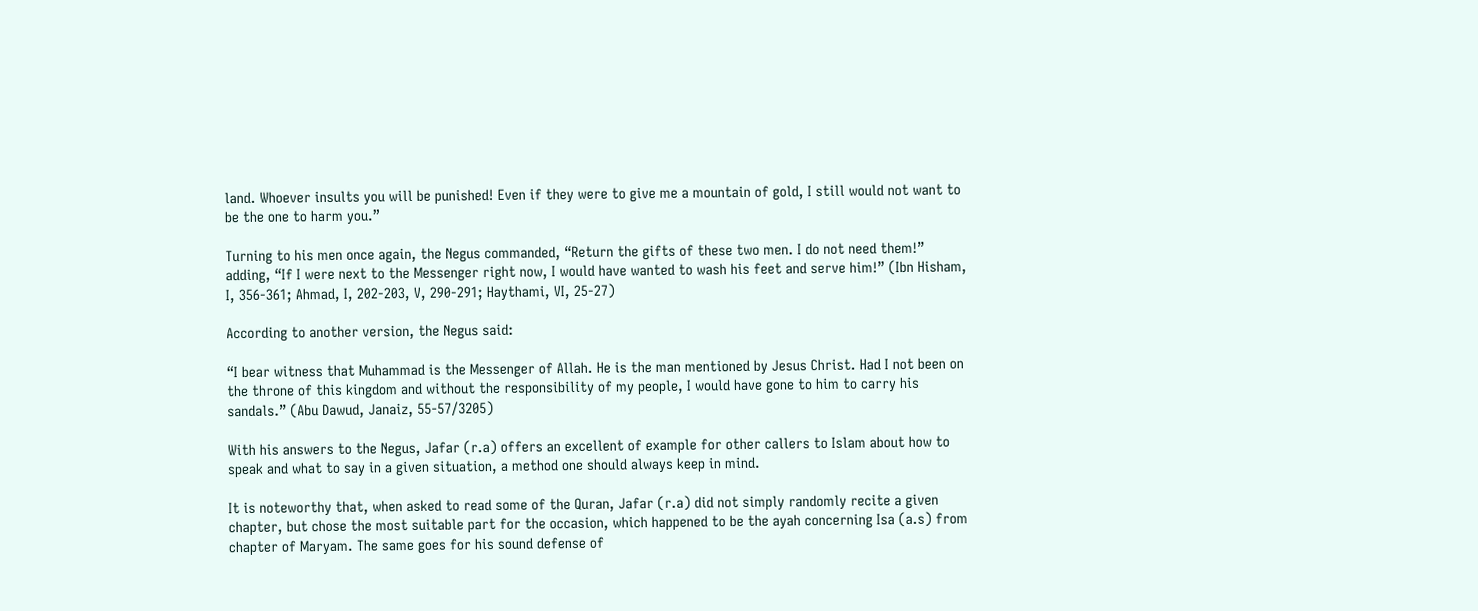land. Whoever insults you will be punished! Even if they were to give me a mountain of gold, I still would not want to be the one to harm you.”

Turning to his men once again, the Negus commanded, “Return the gifts of these two men. I do not need them!” adding, “If I were next to the Messenger right now, I would have wanted to wash his feet and serve him!” (Ibn Hisham, I, 356-361; Ahmad, I, 202-203, V, 290-291; Haythami, VI, 25-27)

According to another version, the Negus said:

“I bear witness that Muhammad is the Messenger of Allah. He is the man mentioned by Jesus Christ. Had I not been on the throne of this kingdom and without the responsibility of my people, I would have gone to him to carry his sandals.” (Abu Dawud, Janaiz, 55-57/3205)

With his answers to the Negus, Jafar (r.a) offers an excellent of example for other callers to Islam about how to speak and what to say in a given situation, a method one should always keep in mind.

It is noteworthy that, when asked to read some of the Quran, Jafar (r.a) did not simply randomly recite a given chapter, but chose the most suitable part for the occasion, which happened to be the ayah concerning Isa (a.s) from chapter of Maryam. The same goes for his sound defense of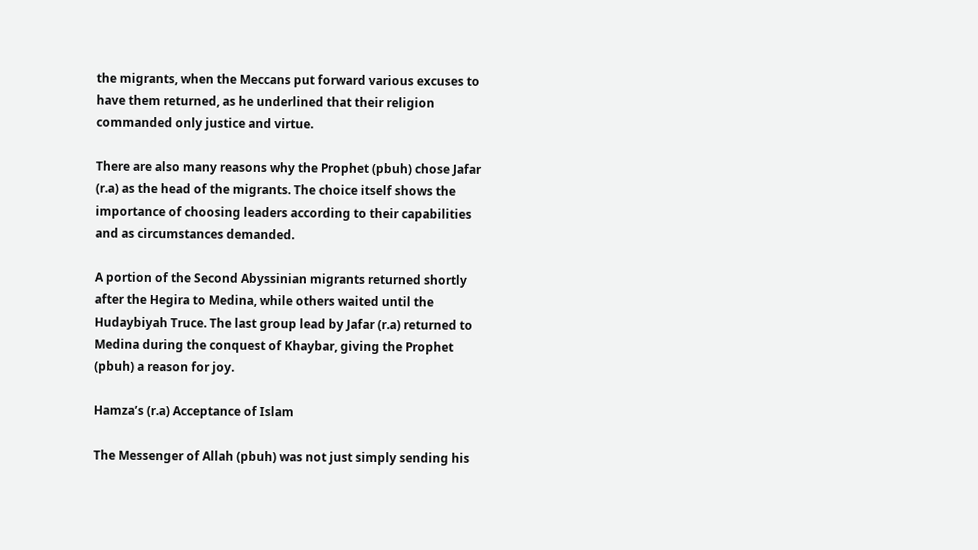the migrants, when the Meccans put forward various excuses to have them returned, as he underlined that their religion commanded only justice and virtue.

There are also many reasons why the Prophet (pbuh) chose Jafar (r.a) as the head of the migrants. The choice itself shows the importance of choosing leaders according to their capabilities and as circumstances demanded.

A portion of the Second Abyssinian migrants returned shortly after the Hegira to Medina, while others waited until the Hudaybiyah Truce. The last group lead by Jafar (r.a) returned to Medina during the conquest of Khaybar, giving the Prophet (pbuh) a reason for joy.

Hamza’s (r.a) Acceptance of Islam

The Messenger of Allah (pbuh) was not just simply sending his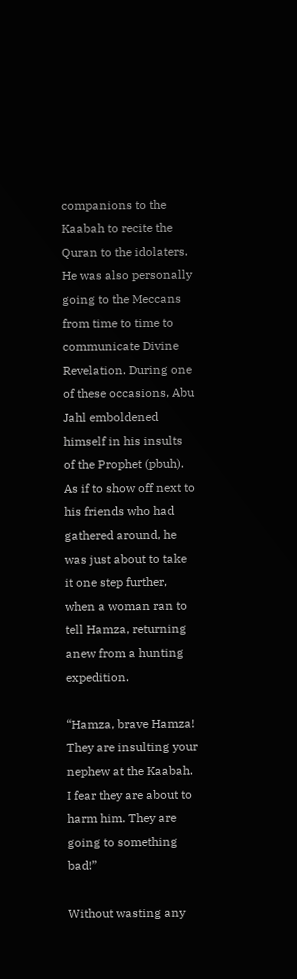companions to the Kaabah to recite the Quran to the idolaters. He was also personally going to the Meccans from time to time to communicate Divine Revelation. During one of these occasions, Abu Jahl emboldened himself in his insults of the Prophet (pbuh). As if to show off next to his friends who had gathered around, he was just about to take it one step further, when a woman ran to tell Hamza, returning anew from a hunting expedition.

“Hamza, brave Hamza! They are insulting your nephew at the Kaabah. I fear they are about to harm him. They are going to something bad!”

Without wasting any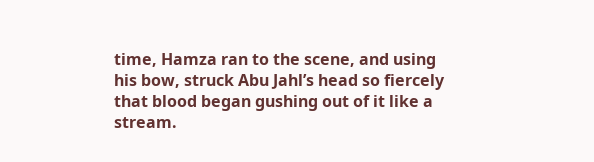time, Hamza ran to the scene, and using his bow, struck Abu Jahl’s head so fiercely that blood began gushing out of it like a stream.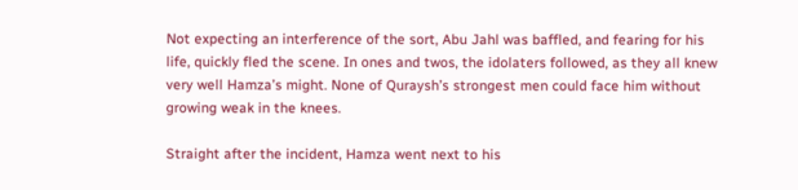Not expecting an interference of the sort, Abu Jahl was baffled, and fearing for his life, quickly fled the scene. In ones and twos, the idolaters followed, as they all knew very well Hamza’s might. None of Quraysh’s strongest men could face him without growing weak in the knees.

Straight after the incident, Hamza went next to his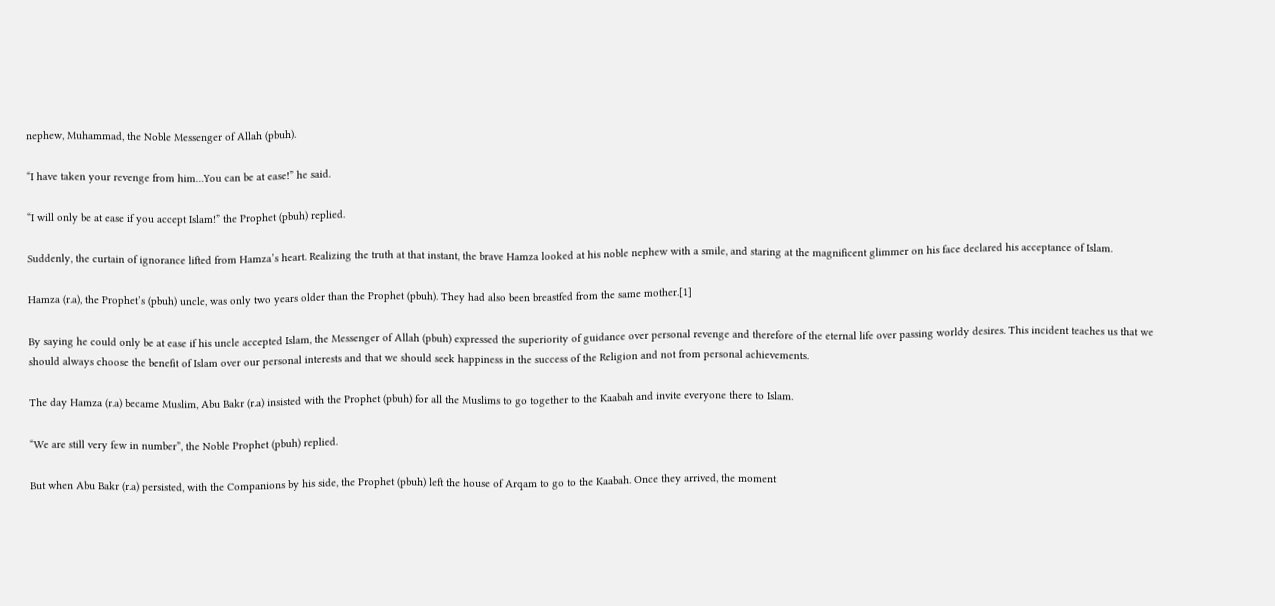nephew, Muhammad, the Noble Messenger of Allah (pbuh).

“I have taken your revenge from him…You can be at ease!” he said.

“I will only be at ease if you accept Islam!” the Prophet (pbuh) replied.

Suddenly, the curtain of ignorance lifted from Hamza’s heart. Realizing the truth at that instant, the brave Hamza looked at his noble nephew with a smile, and staring at the magnificent glimmer on his face declared his acceptance of Islam.

Hamza (r.a), the Prophet’s (pbuh) uncle, was only two years older than the Prophet (pbuh). They had also been breastfed from the same mother.[1]

By saying he could only be at ease if his uncle accepted Islam, the Messenger of Allah (pbuh) expressed the superiority of guidance over personal revenge and therefore of the eternal life over passing worldy desires. This incident teaches us that we should always choose the benefit of Islam over our personal interests and that we should seek happiness in the success of the Religion and not from personal achievements.

The day Hamza (r.a) became Muslim, Abu Bakr (r.a) insisted with the Prophet (pbuh) for all the Muslims to go together to the Kaabah and invite everyone there to Islam.

“We are still very few in number”, the Noble Prophet (pbuh) replied.

But when Abu Bakr (r.a) persisted, with the Companions by his side, the Prophet (pbuh) left the house of Arqam to go to the Kaabah. Once they arrived, the moment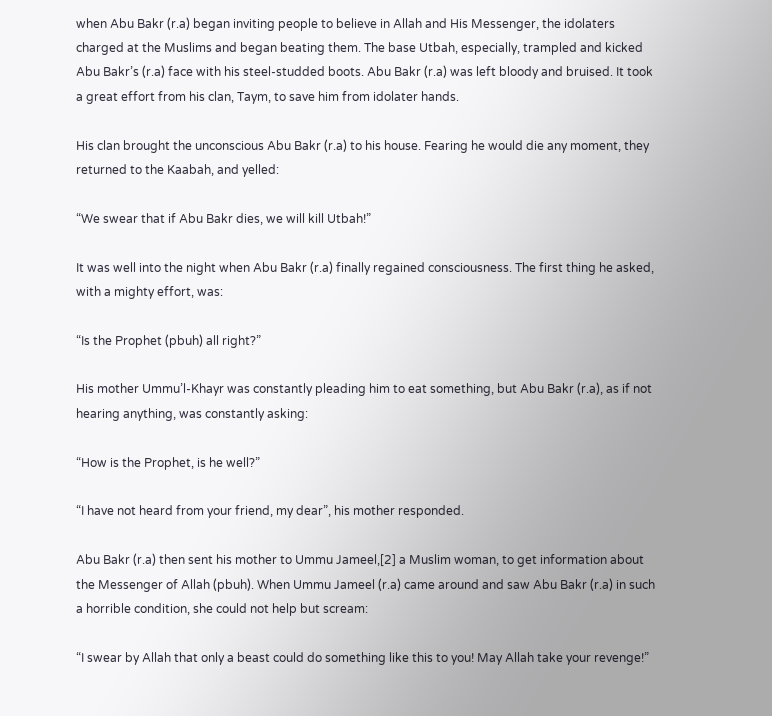when Abu Bakr (r.a) began inviting people to believe in Allah and His Messenger, the idolaters charged at the Muslims and began beating them. The base Utbah, especially, trampled and kicked Abu Bakr’s (r.a) face with his steel-studded boots. Abu Bakr (r.a) was left bloody and bruised. It took a great effort from his clan, Taym, to save him from idolater hands.

His clan brought the unconscious Abu Bakr (r.a) to his house. Fearing he would die any moment, they returned to the Kaabah, and yelled:

“We swear that if Abu Bakr dies, we will kill Utbah!”

It was well into the night when Abu Bakr (r.a) finally regained consciousness. The first thing he asked, with a mighty effort, was:

“Is the Prophet (pbuh) all right?”

His mother Ummu’l-Khayr was constantly pleading him to eat something, but Abu Bakr (r.a), as if not hearing anything, was constantly asking:

“How is the Prophet, is he well?”

“I have not heard from your friend, my dear”, his mother responded.

Abu Bakr (r.a) then sent his mother to Ummu Jameel,[2] a Muslim woman, to get information about the Messenger of Allah (pbuh). When Ummu Jameel (r.a) came around and saw Abu Bakr (r.a) in such a horrible condition, she could not help but scream:

“I swear by Allah that only a beast could do something like this to you! May Allah take your revenge!”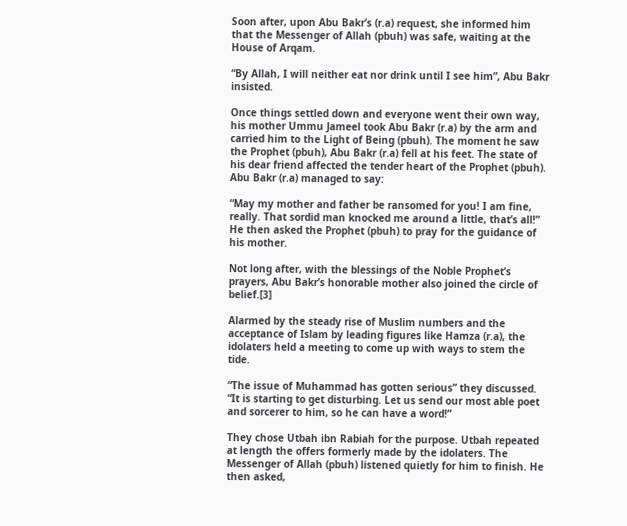Soon after, upon Abu Bakr’s (r.a) request, she informed him that the Messenger of Allah (pbuh) was safe, waiting at the House of Arqam.

“By Allah, I will neither eat nor drink until I see him”, Abu Bakr insisted.

Once things settled down and everyone went their own way, his mother Ummu Jameel took Abu Bakr (r.a) by the arm and carried him to the Light of Being (pbuh). The moment he saw the Prophet (pbuh), Abu Bakr (r.a) fell at his feet. The state of his dear friend affected the tender heart of the Prophet (pbuh). Abu Bakr (r.a) managed to say:

“May my mother and father be ransomed for you! I am fine, really. That sordid man knocked me around a little, that’s all!” He then asked the Prophet (pbuh) to pray for the guidance of his mother.

Not long after, with the blessings of the Noble Prophet’s prayers, Abu Bakr’s honorable mother also joined the circle of belief.[3]

Alarmed by the steady rise of Muslim numbers and the acceptance of Islam by leading figures like Hamza (r.a), the idolaters held a meeting to come up with ways to stem the tide.

“The issue of Muhammad has gotten serious” they discussed. “It is starting to get disturbing. Let us send our most able poet and sorcerer to him, so he can have a word!”

They chose Utbah ibn Rabiah for the purpose. Utbah repeated at length the offers formerly made by the idolaters. The Messenger of Allah (pbuh) listened quietly for him to finish. He then asked,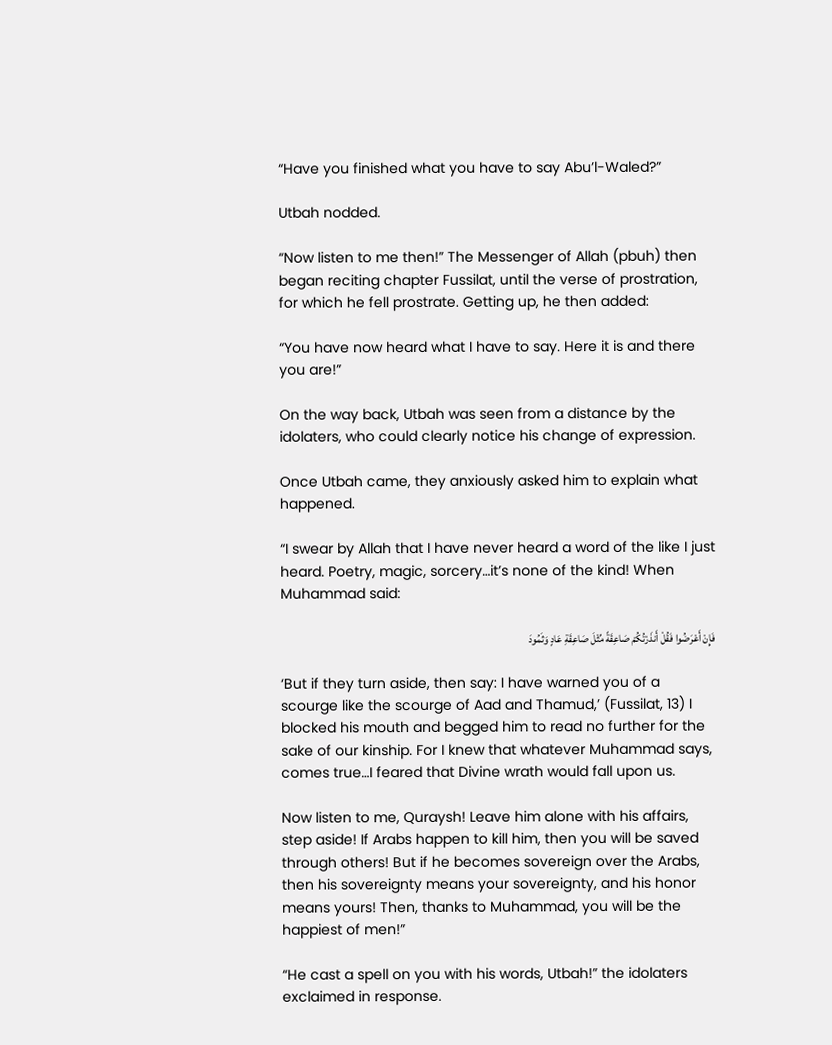“Have you finished what you have to say Abu’l-Waled?”

Utbah nodded.

“Now listen to me then!” The Messenger of Allah (pbuh) then began reciting chapter Fussilat, until the verse of prostration, for which he fell prostrate. Getting up, he then added:

“You have now heard what I have to say. Here it is and there you are!”

On the way back, Utbah was seen from a distance by the idolaters, who could clearly notice his change of expression.

Once Utbah came, they anxiously asked him to explain what happened.

“I swear by Allah that I have never heard a word of the like I just heard. Poetry, magic, sorcery…it’s none of the kind! When Muhammad said:

فَإِنْ أَعْرَضُوا فَقُلْ أَنذَرْتُكُمْ صَاعِقَةً مِّثْلَ صَاعِقَةِ عَادٍ وَثَمُودَ

‘But if they turn aside, then say: I have warned you of a scourge like the scourge of Aad and Thamud,’ (Fussilat, 13) I blocked his mouth and begged him to read no further for the sake of our kinship. For I knew that whatever Muhammad says, comes true…I feared that Divine wrath would fall upon us.

Now listen to me, Quraysh! Leave him alone with his affairs, step aside! If Arabs happen to kill him, then you will be saved through others! But if he becomes sovereign over the Arabs, then his sovereignty means your sovereignty, and his honor means yours! Then, thanks to Muhammad, you will be the happiest of men!”

“He cast a spell on you with his words, Utbah!” the idolaters exclaimed in response.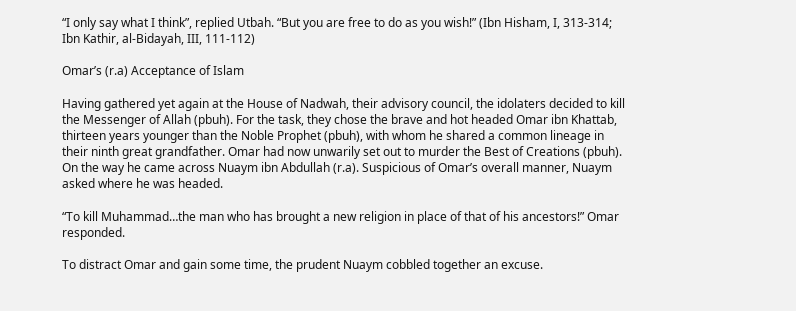“I only say what I think”, replied Utbah. “But you are free to do as you wish!” (Ibn Hisham, I, 313-314; Ibn Kathir, al-Bidayah, III, 111-112)

Omar’s (r.a) Acceptance of Islam

Having gathered yet again at the House of Nadwah, their advisory council, the idolaters decided to kill the Messenger of Allah (pbuh). For the task, they chose the brave and hot headed Omar ibn Khattab, thirteen years younger than the Noble Prophet (pbuh), with whom he shared a common lineage in their ninth great grandfather. Omar had now unwarily set out to murder the Best of Creations (pbuh). On the way he came across Nuaym ibn Abdullah (r.a). Suspicious of Omar’s overall manner, Nuaym asked where he was headed.

“To kill Muhammad…the man who has brought a new religion in place of that of his ancestors!” Omar responded.

To distract Omar and gain some time, the prudent Nuaym cobbled together an excuse.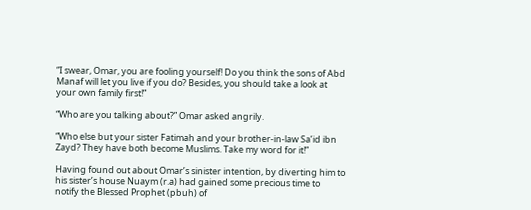“I swear, Omar, you are fooling yourself! Do you think the sons of Abd Manaf will let you live if you do? Besides, you should take a look at your own family first!”

“Who are you talking about?” Omar asked angrily.

“Who else but your sister Fatimah and your brother-in-law Sa’id ibn Zayd? They have both become Muslims. Take my word for it!”

Having found out about Omar’s sinister intention, by diverting him to his sister’s house Nuaym (r.a) had gained some precious time to notify the Blessed Prophet (pbuh) of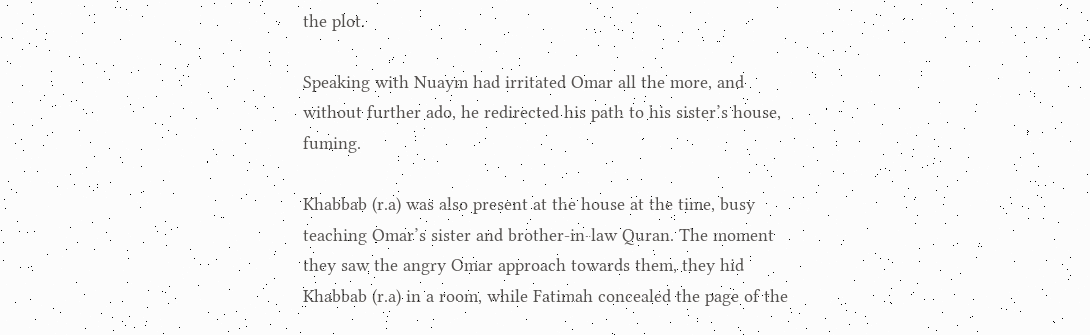the plot.

Speaking with Nuaym had irritated Omar all the more, and without further ado, he redirected his path to his sister’s house, fuming.

Khabbab (r.a) was also present at the house at the time, busy teaching Omar’s sister and brother-in-law Quran. The moment they saw the angry Omar approach towards them, they hid Khabbab (r.a) in a room, while Fatimah concealed the page of the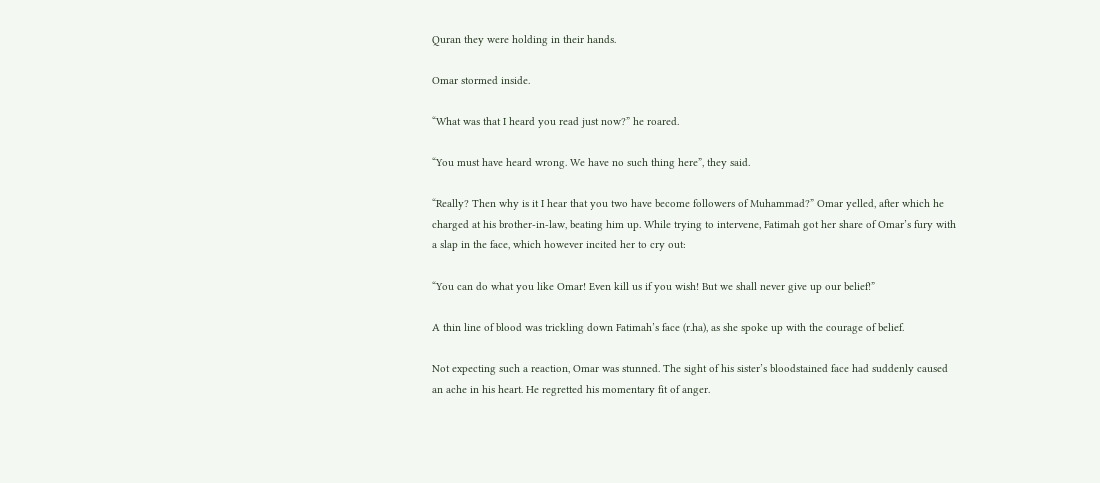Quran they were holding in their hands.

Omar stormed inside.

“What was that I heard you read just now?” he roared.

“You must have heard wrong. We have no such thing here”, they said.

“Really? Then why is it I hear that you two have become followers of Muhammad?” Omar yelled, after which he charged at his brother-in-law, beating him up. While trying to intervene, Fatimah got her share of Omar’s fury with a slap in the face, which however incited her to cry out:

“You can do what you like Omar! Even kill us if you wish! But we shall never give up our belief!”

A thin line of blood was trickling down Fatimah’s face (r.ha), as she spoke up with the courage of belief.

Not expecting such a reaction, Omar was stunned. The sight of his sister’s bloodstained face had suddenly caused an ache in his heart. He regretted his momentary fit of anger.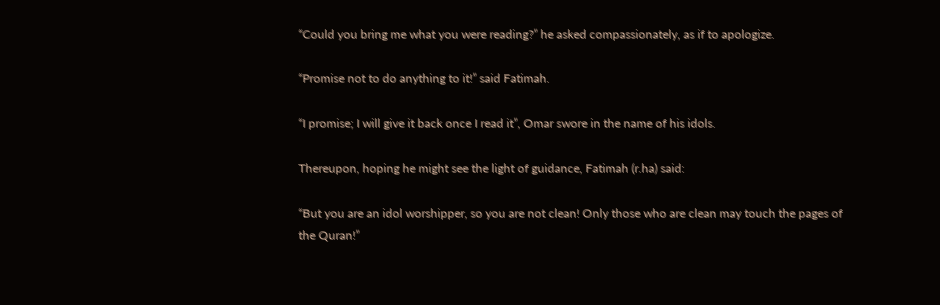“Could you bring me what you were reading?” he asked compassionately, as if to apologize.

“Promise not to do anything to it!” said Fatimah.

“I promise; I will give it back once I read it”, Omar swore in the name of his idols.

Thereupon, hoping he might see the light of guidance, Fatimah (r.ha) said:

“But you are an idol worshipper, so you are not clean! Only those who are clean may touch the pages of the Quran!”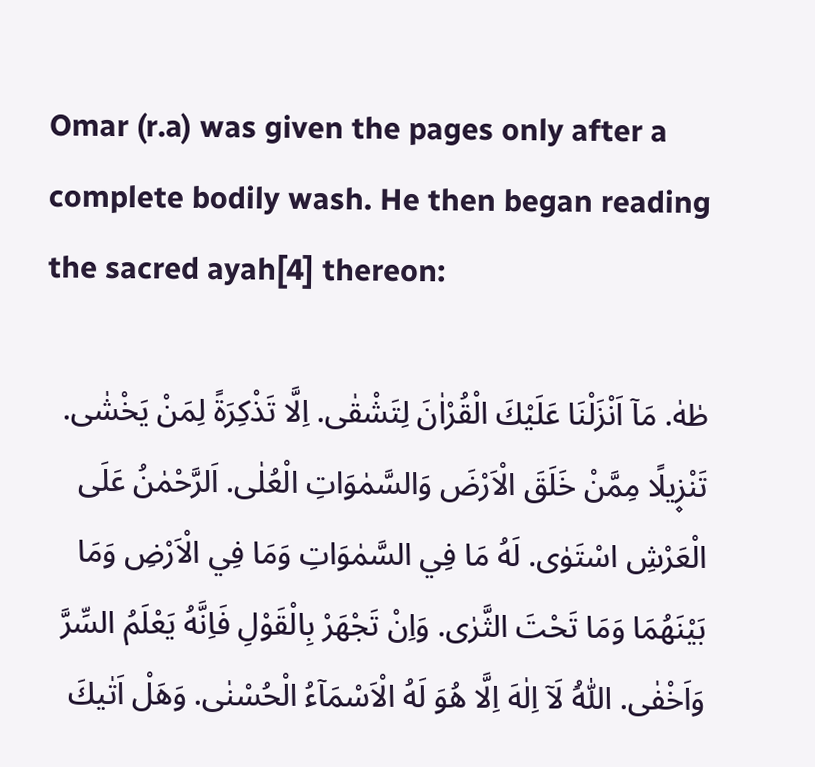Omar (r.a) was given the pages only after a complete bodily wash. He then began reading the sacred ayah[4] thereon:

طٰهٰ. مَاۤ اَنْزَلْنَا عَلَيْكَ الْقُرْاٰنَ لِتَشْقٰى. اِلَّا تَذْكِرَةً لِمَنْ يَخْشٰى. تَنْز۪يلًا مِمَّنْ خَلَقَ الْاَرْضَ وَالسَّمٰوَاتِ الْعُلٰى. اَلرَّحْمٰنُ عَلَى الْعَرْشِ اسْتَوٰى. لَهُ مَا فِي السَّمٰوَاتِ وَمَا فِي الْاَرْضِ وَمَا بَيْنَهُمَا وَمَا تَحْتَ الثَّرٰى. وَاِنْ تَجْهَرْ بِالْقَوْلِ فَاِنَّهُ يَعْلَمُ السِّرَّ وَاَخْفٰى. اَللّٰهُ لَاۤ اِلٰهَ اِلَّا هُوَ لَهُ الْاَسْمَاۤءُ الْحُسْنٰى. وَهَلْ اَتٰيكَ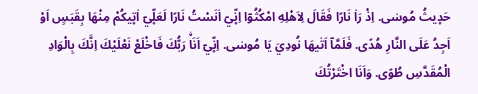حَد۪يثُ مُوسٰى. اِذْ رَاٰ نَارًا فَقَالَ لِاَهْلِهِ امْكُثُوۤا اِنّ۪يۤ اٰنَسْتُ نَارًا لَعَلّ۪يۤ اٰت۪يكُمْ مِنْهَا بِقَبَسٍ اَوْ اَجِدُ عَلَى النَّارِ هُدًى. فَلَمَّاۤ اَتٰيهَا نُودِيَ يَا مُوسٰى. اِنّ۪يۤ اَنَاۨ رَبُّكَ فَاخْلَعْ نَعْلَيْكَ اِنَّكَ بِالْوَادِ الْمُقَدَّسِ طُوًى. وَاَنَا اخْتَرْتُكَ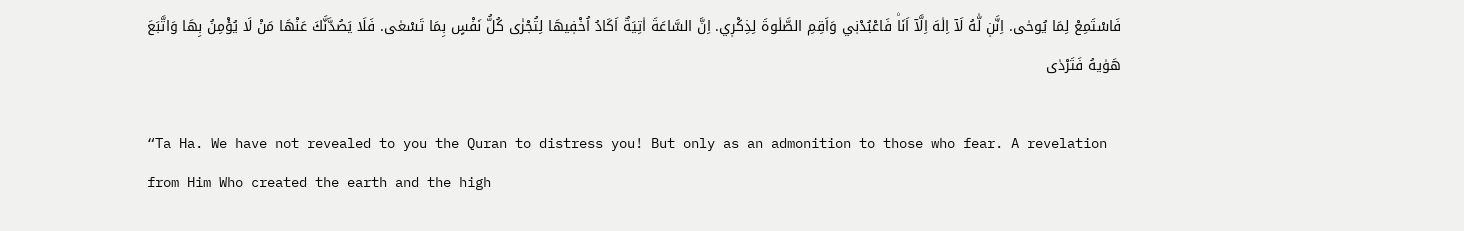فَاسْتَمِعْ لِمَا يُوحٰى. اِنَّن۪ لّٰهُ لَاۤ اِلٰهَ اِلَّاۤ اَنَاۨ فَاعْبُدْن۪ي وَاَقِمِ الصَّلٰوةَ لِذِكْر۪ي. اِنَّ السَّاعَةَ اٰتِيَةٌ اَكَادُ اُخْف۪يهَا لِتُجْزٰى كُلُّ نَفْسٍ بِمَا تَسْعٰى. فَلَا يَصُدَّنَّكَ عَنْهَا مَنْ لَا يُؤْمِنُ بِهَا وَاتَّبَعَ هَوٰيهُ فَتَرْدٰى

“Ta Ha. We have not revealed to you the Quran to distress you! But only as an admonition to those who fear. A revelation from Him Who created the earth and the high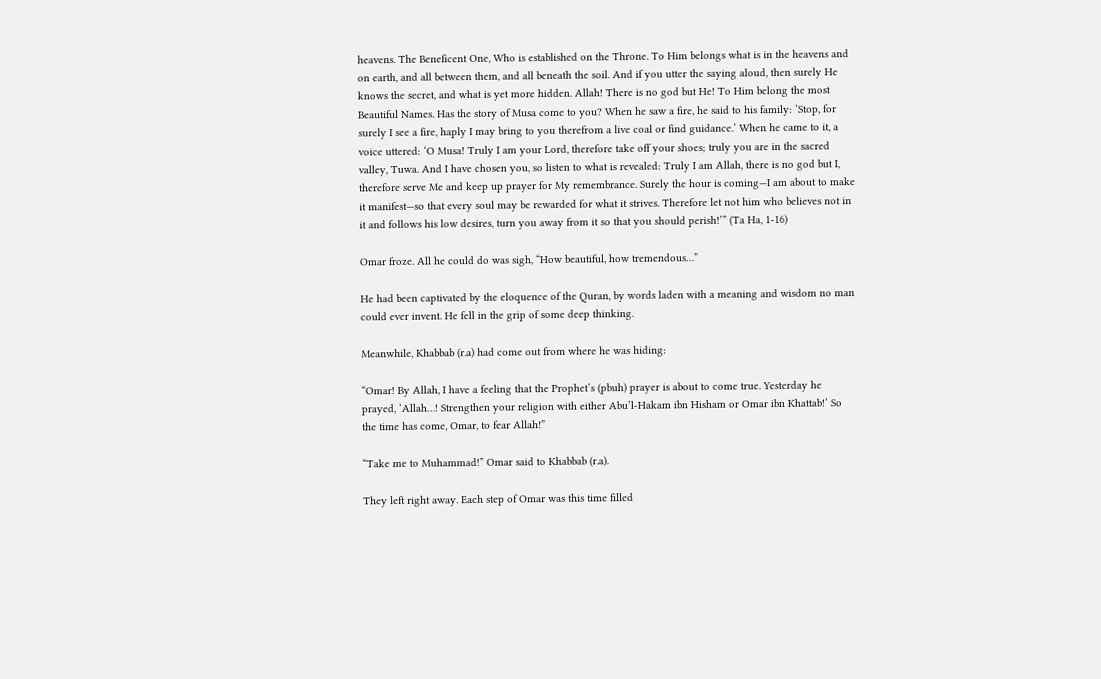heavens. The Beneficent One, Who is established on the Throne. To Him belongs what is in the heavens and on earth, and all between them, and all beneath the soil. And if you utter the saying aloud, then surely He knows the secret, and what is yet more hidden. Allah! There is no god but He! To Him belong the most Beautiful Names. Has the story of Musa come to you? When he saw a fire, he said to his family: ‘Stop, for surely I see a fire, haply I may bring to you therefrom a live coal or find guidance.’ When he came to it, a voice uttered: ‘O Musa! Truly I am your Lord, therefore take off your shoes; truly you are in the sacred valley, Tuwa. And I have chosen you, so listen to what is revealed: Truly I am Allah, there is no god but I, therefore serve Me and keep up prayer for My remembrance. Surely the hour is coming—I am about to make it manifest—so that every soul may be rewarded for what it strives. Therefore let not him who believes not in it and follows his low desires, turn you away from it so that you should perish!’” (Ta Ha, 1-16)

Omar froze. All he could do was sigh, “How beautiful, how tremendous…”

He had been captivated by the eloquence of the Quran, by words laden with a meaning and wisdom no man could ever invent. He fell in the grip of some deep thinking.

Meanwhile, Khabbab (r.a) had come out from where he was hiding:

“Omar! By Allah, I have a feeling that the Prophet’s (pbuh) prayer is about to come true. Yesterday he prayed, ‘Allah…! Strengthen your religion with either Abu’l-Hakam ibn Hisham or Omar ibn Khattab!’ So the time has come, Omar, to fear Allah!”

“Take me to Muhammad!” Omar said to Khabbab (r.a).

They left right away. Each step of Omar was this time filled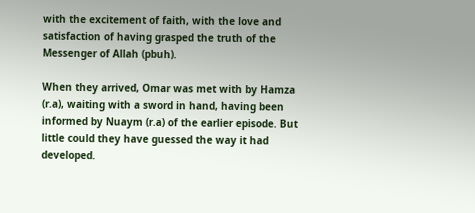with the excitement of faith, with the love and satisfaction of having grasped the truth of the Messenger of Allah (pbuh).

When they arrived, Omar was met with by Hamza (r.a), waiting with a sword in hand, having been informed by Nuaym (r.a) of the earlier episode. But little could they have guessed the way it had developed.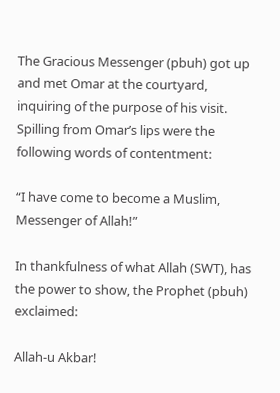The Gracious Messenger (pbuh) got up and met Omar at the courtyard, inquiring of the purpose of his visit. Spilling from Omar’s lips were the following words of contentment:

“I have come to become a Muslim, Messenger of Allah!”

In thankfulness of what Allah (SWT), has the power to show, the Prophet (pbuh) exclaimed:

Allah-u Akbar!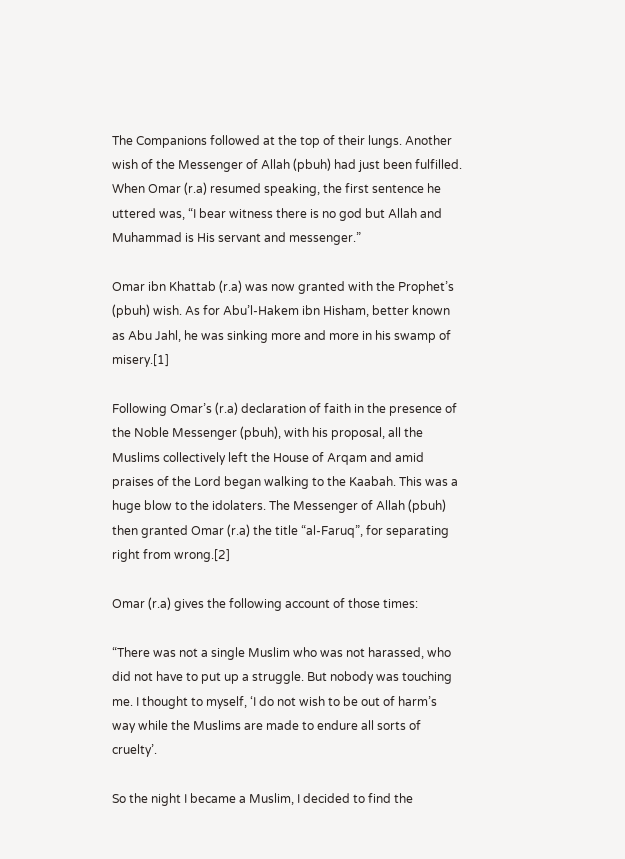The Companions followed at the top of their lungs. Another wish of the Messenger of Allah (pbuh) had just been fulfilled. When Omar (r.a) resumed speaking, the first sentence he uttered was, “I bear witness there is no god but Allah and Muhammad is His servant and messenger.”

Omar ibn Khattab (r.a) was now granted with the Prophet’s (pbuh) wish. As for Abu’l-Hakem ibn Hisham, better known as Abu Jahl, he was sinking more and more in his swamp of misery.[1]

Following Omar’s (r.a) declaration of faith in the presence of the Noble Messenger (pbuh), with his proposal, all the Muslims collectively left the House of Arqam and amid praises of the Lord began walking to the Kaabah. This was a huge blow to the idolaters. The Messenger of Allah (pbuh) then granted Omar (r.a) the title “al-Faruq”, for separating right from wrong.[2]

Omar (r.a) gives the following account of those times:

“There was not a single Muslim who was not harassed, who did not have to put up a struggle. But nobody was touching me. I thought to myself, ‘I do not wish to be out of harm’s way while the Muslims are made to endure all sorts of cruelty’.

So the night I became a Muslim, I decided to find the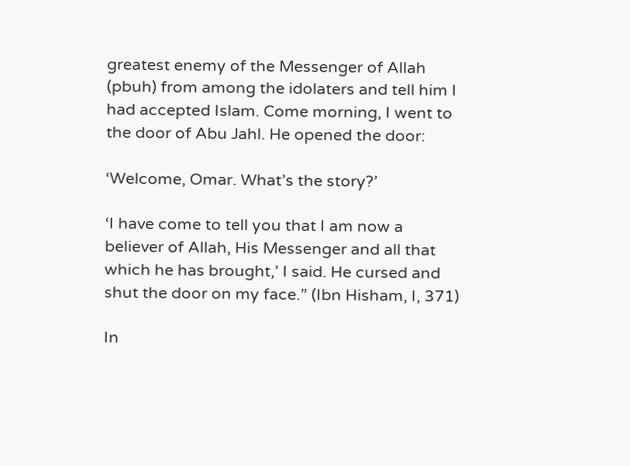greatest enemy of the Messenger of Allah (pbuh) from among the idolaters and tell him I had accepted Islam. Come morning, I went to the door of Abu Jahl. He opened the door:

‘Welcome, Omar. What’s the story?’

‘I have come to tell you that I am now a believer of Allah, His Messenger and all that which he has brought,’ I said. He cursed and shut the door on my face.” (Ibn Hisham, I, 371)

In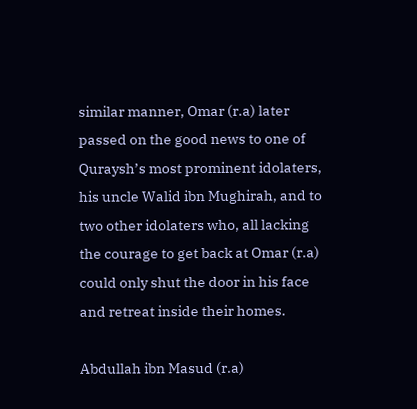similar manner, Omar (r.a) later passed on the good news to one of Quraysh’s most prominent idolaters, his uncle Walid ibn Mughirah, and to two other idolaters who, all lacking the courage to get back at Omar (r.a) could only shut the door in his face and retreat inside their homes.

Abdullah ibn Masud (r.a)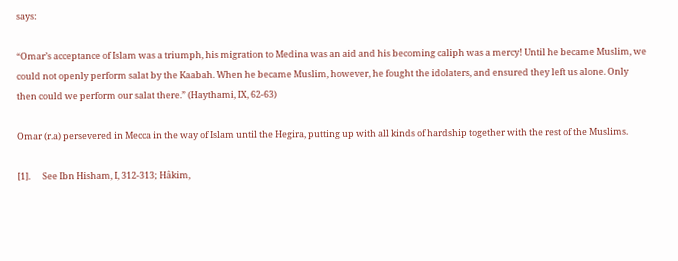says:

“Omar’s acceptance of Islam was a triumph, his migration to Medina was an aid and his becoming caliph was a mercy! Until he became Muslim, we could not openly perform salat by the Kaabah. When he became Muslim, however, he fought the idolaters, and ensured they left us alone. Only then could we perform our salat there.” (Haythami, IX, 62-63)

Omar (r.a) persevered in Mecca in the way of Islam until the Hegira, putting up with all kinds of hardship together with the rest of the Muslims.

[1].      See Ibn Hisham, I, 312-313; Hâkim,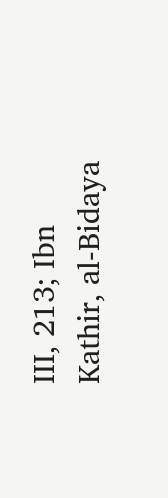III, 213; Ibn Kathir, al-Bidaya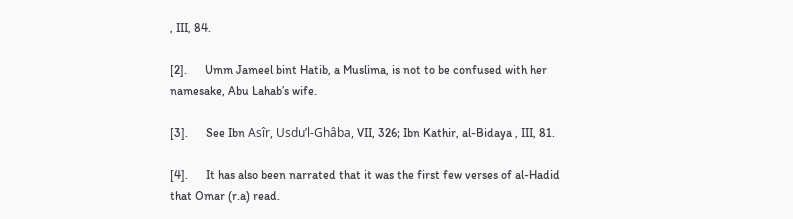, III, 84.

[2].      Umm Jameel bint Hatib, a Muslima, is not to be confused with her namesake, Abu Lahab’s wife.

[3].      See Ibn Asîr, Usdu’l-Ghâba, VII, 326; Ibn Kathir, al-Bidaya , III, 81.

[4].      It has also been narrated that it was the first few verses of al-Hadid that Omar (r.a) read.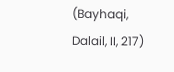(Bayhaqi, Dalail, II, 217)